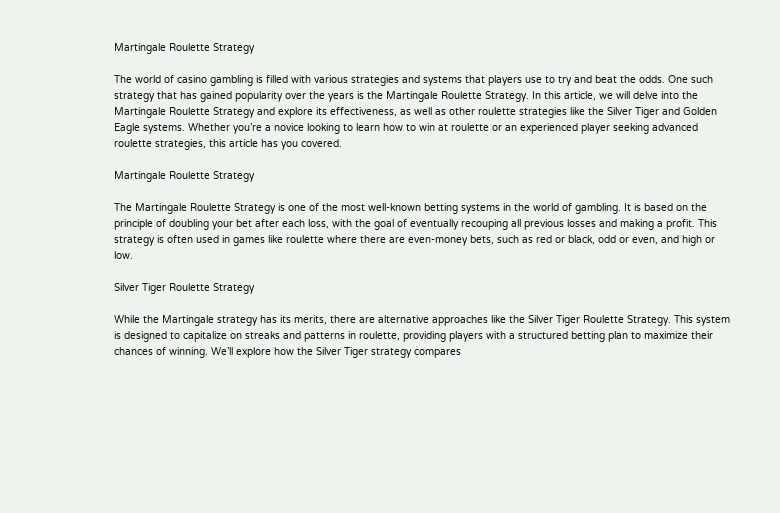Martingale Roulette Strategy

The world of casino gambling is filled with various strategies and systems that players use to try and beat the odds. One such strategy that has gained popularity over the years is the Martingale Roulette Strategy. In this article, we will delve into the Martingale Roulette Strategy and explore its effectiveness, as well as other roulette strategies like the Silver Tiger and Golden Eagle systems. Whether you’re a novice looking to learn how to win at roulette or an experienced player seeking advanced roulette strategies, this article has you covered.

Martingale Roulette Strategy

The Martingale Roulette Strategy is one of the most well-known betting systems in the world of gambling. It is based on the principle of doubling your bet after each loss, with the goal of eventually recouping all previous losses and making a profit. This strategy is often used in games like roulette where there are even-money bets, such as red or black, odd or even, and high or low.

Silver Tiger Roulette Strategy

While the Martingale strategy has its merits, there are alternative approaches like the Silver Tiger Roulette Strategy. This system is designed to capitalize on streaks and patterns in roulette, providing players with a structured betting plan to maximize their chances of winning. We’ll explore how the Silver Tiger strategy compares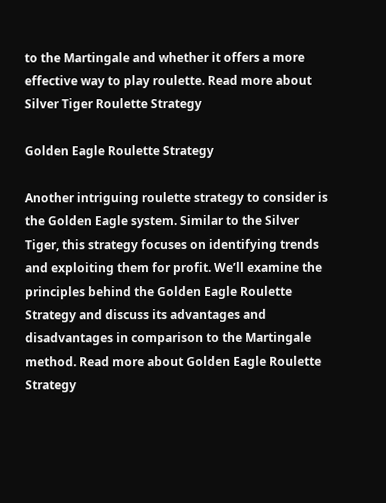to the Martingale and whether it offers a more effective way to play roulette. Read more about Silver Tiger Roulette Strategy

Golden Eagle Roulette Strategy

Another intriguing roulette strategy to consider is the Golden Eagle system. Similar to the Silver Tiger, this strategy focuses on identifying trends and exploiting them for profit. We’ll examine the principles behind the Golden Eagle Roulette Strategy and discuss its advantages and disadvantages in comparison to the Martingale method. Read more about Golden Eagle Roulette Strategy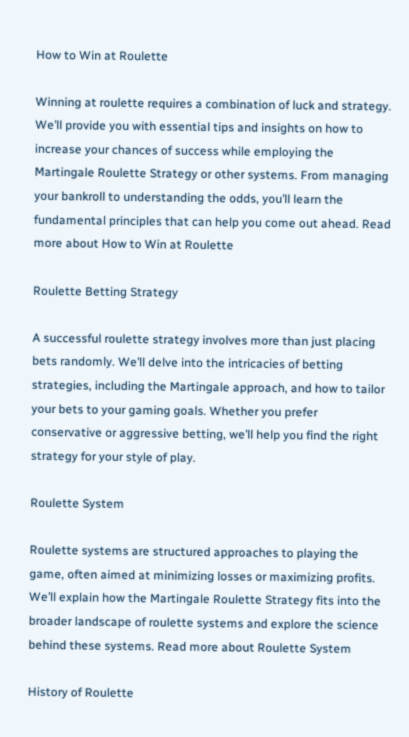How to Win at Roulette

Winning at roulette requires a combination of luck and strategy. We’ll provide you with essential tips and insights on how to increase your chances of success while employing the Martingale Roulette Strategy or other systems. From managing your bankroll to understanding the odds, you’ll learn the fundamental principles that can help you come out ahead. Read more about How to Win at Roulette

Roulette Betting Strategy

A successful roulette strategy involves more than just placing bets randomly. We’ll delve into the intricacies of betting strategies, including the Martingale approach, and how to tailor your bets to your gaming goals. Whether you prefer conservative or aggressive betting, we’ll help you find the right strategy for your style of play.

Roulette System

Roulette systems are structured approaches to playing the game, often aimed at minimizing losses or maximizing profits. We’ll explain how the Martingale Roulette Strategy fits into the broader landscape of roulette systems and explore the science behind these systems. Read more about Roulette System

History of Roulette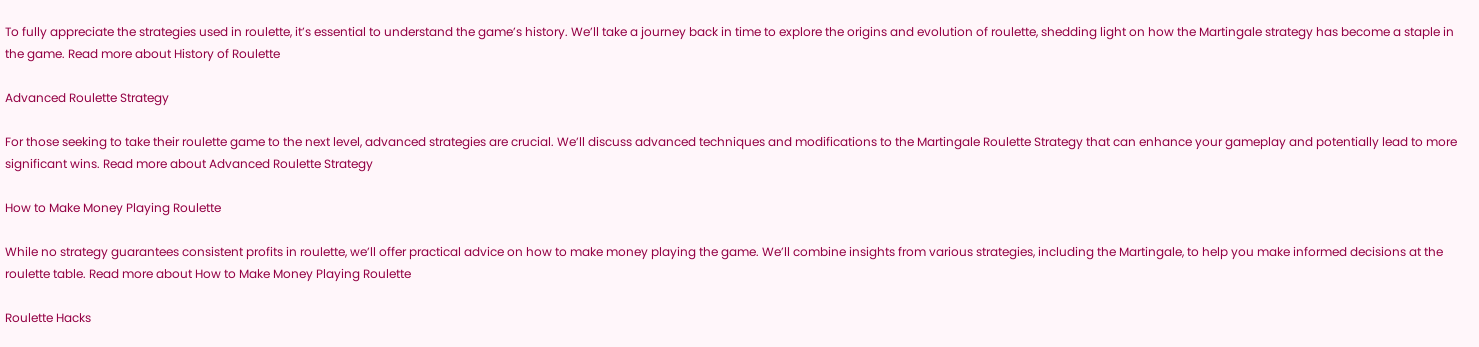To fully appreciate the strategies used in roulette, it’s essential to understand the game’s history. We’ll take a journey back in time to explore the origins and evolution of roulette, shedding light on how the Martingale strategy has become a staple in the game. Read more about History of Roulette

Advanced Roulette Strategy

For those seeking to take their roulette game to the next level, advanced strategies are crucial. We’ll discuss advanced techniques and modifications to the Martingale Roulette Strategy that can enhance your gameplay and potentially lead to more significant wins. Read more about Advanced Roulette Strategy

How to Make Money Playing Roulette

While no strategy guarantees consistent profits in roulette, we’ll offer practical advice on how to make money playing the game. We’ll combine insights from various strategies, including the Martingale, to help you make informed decisions at the roulette table. Read more about How to Make Money Playing Roulette

Roulette Hacks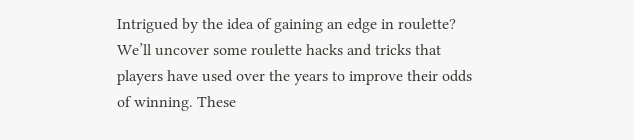Intrigued by the idea of gaining an edge in roulette? We’ll uncover some roulette hacks and tricks that players have used over the years to improve their odds of winning. These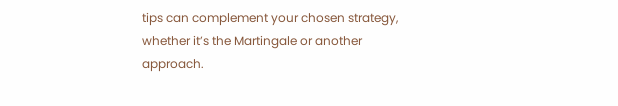tips can complement your chosen strategy, whether it’s the Martingale or another approach.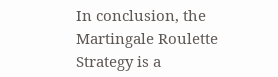In conclusion, the Martingale Roulette Strategy is a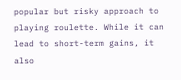popular but risky approach to playing roulette. While it can lead to short-term gains, it also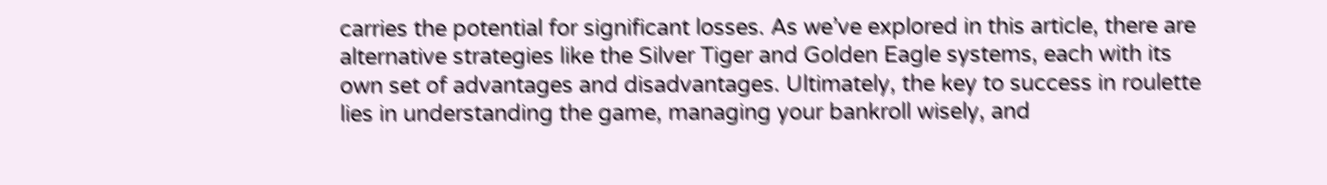carries the potential for significant losses. As we’ve explored in this article, there are alternative strategies like the Silver Tiger and Golden Eagle systems, each with its own set of advantages and disadvantages. Ultimately, the key to success in roulette lies in understanding the game, managing your bankroll wisely, and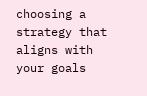choosing a strategy that aligns with your goals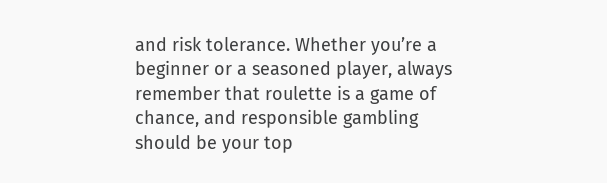and risk tolerance. Whether you’re a beginner or a seasoned player, always remember that roulette is a game of chance, and responsible gambling should be your top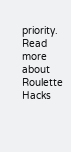priority. Read more about Roulette Hacks